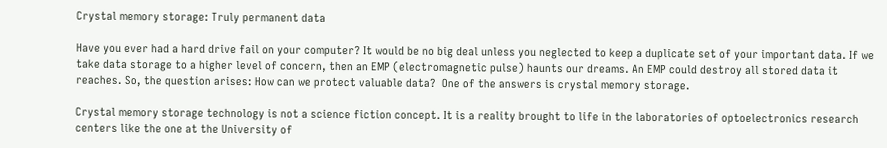Crystal memory storage: Truly permanent data

Have you ever had a hard drive fail on your computer? It would be no big deal unless you neglected to keep a duplicate set of your important data. If we take data storage to a higher level of concern, then an EMP (electromagnetic pulse) haunts our dreams. An EMP could destroy all stored data it reaches. So, the question arises: How can we protect valuable data?  One of the answers is crystal memory storage.

Crystal memory storage technology is not a science fiction concept. It is a reality brought to life in the laboratories of optoelectronics research centers like the one at the University of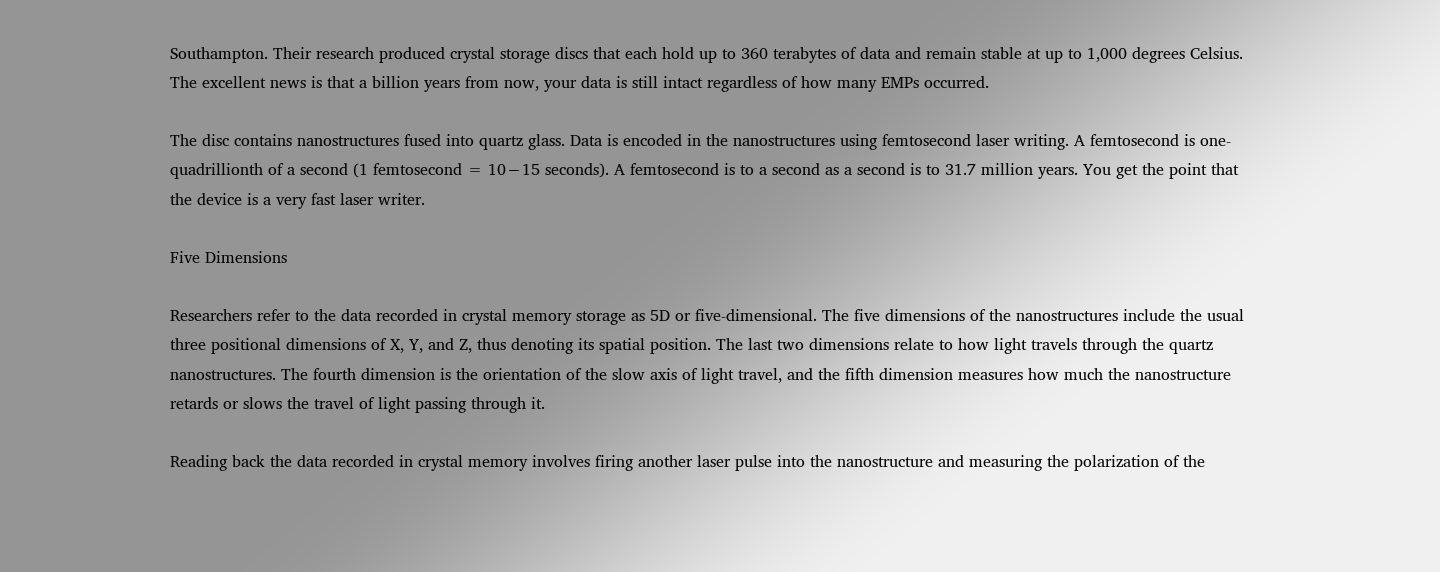Southampton. Their research produced crystal storage discs that each hold up to 360 terabytes of data and remain stable at up to 1,000 degrees Celsius. The excellent news is that a billion years from now, your data is still intact regardless of how many EMPs occurred.

The disc contains nanostructures fused into quartz glass. Data is encoded in the nanostructures using femtosecond laser writing. A femtosecond is one-quadrillionth of a second (1 femtosecond = 10−15 seconds). A femtosecond is to a second as a second is to 31.7 million years. You get the point that the device is a very fast laser writer.

Five Dimensions

Researchers refer to the data recorded in crystal memory storage as 5D or five-dimensional. The five dimensions of the nanostructures include the usual three positional dimensions of X, Y, and Z, thus denoting its spatial position. The last two dimensions relate to how light travels through the quartz nanostructures. The fourth dimension is the orientation of the slow axis of light travel, and the fifth dimension measures how much the nanostructure retards or slows the travel of light passing through it.

Reading back the data recorded in crystal memory involves firing another laser pulse into the nanostructure and measuring the polarization of the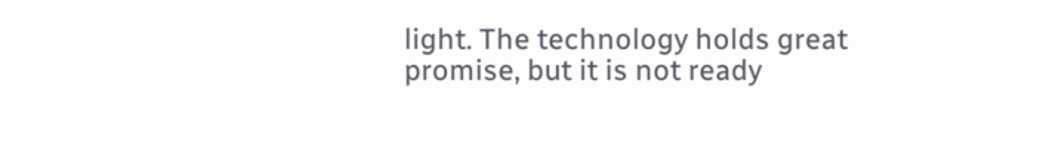light. The technology holds great promise, but it is not ready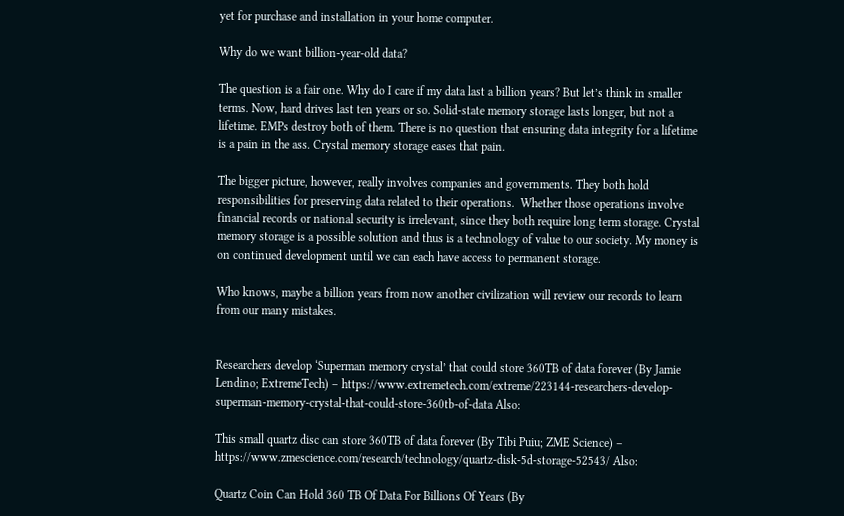yet for purchase and installation in your home computer.

Why do we want billion-year-old data?

The question is a fair one. Why do I care if my data last a billion years? But let’s think in smaller terms. Now, hard drives last ten years or so. Solid-state memory storage lasts longer, but not a lifetime. EMPs destroy both of them. There is no question that ensuring data integrity for a lifetime is a pain in the ass. Crystal memory storage eases that pain.

The bigger picture, however, really involves companies and governments. They both hold responsibilities for preserving data related to their operations.  Whether those operations involve financial records or national security is irrelevant, since they both require long term storage. Crystal memory storage is a possible solution and thus is a technology of value to our society. My money is on continued development until we can each have access to permanent storage.

Who knows, maybe a billion years from now another civilization will review our records to learn from our many mistakes.


Researchers develop ‘Superman memory crystal’ that could store 360TB of data forever (By Jamie Lendino; ExtremeTech) – https://www.extremetech.com/extreme/223144-researchers-develop-superman-memory-crystal-that-could-store-360tb-of-data Also:

This small quartz disc can store 360TB of data forever (By Tibi Puiu; ZME Science) – https://www.zmescience.com/research/technology/quartz-disk-5d-storage-52543/ Also:

Quartz Coin Can Hold 360 TB Of Data For Billions Of Years (By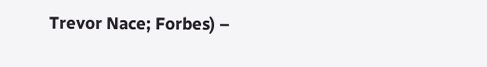Trevor Nace; Forbes) –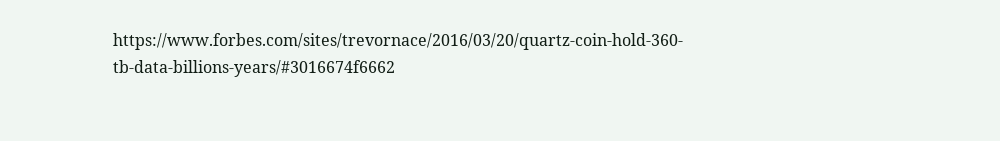https://www.forbes.com/sites/trevornace/2016/03/20/quartz-coin-hold-360-tb-data-billions-years/#3016674f6662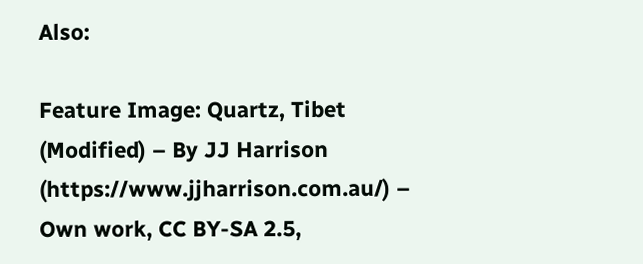Also:

Feature Image: Quartz, Tibet (Modified) – By JJ Harrison (https://www.jjharrison.com.au/) – Own work, CC BY-SA 2.5,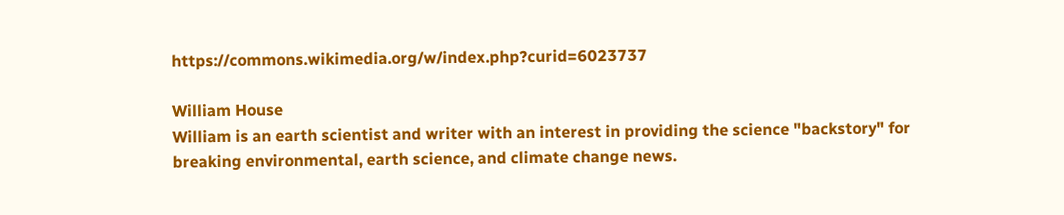https://commons.wikimedia.org/w/index.php?curid=6023737

William House
William is an earth scientist and writer with an interest in providing the science "backstory" for breaking environmental, earth science, and climate change news.